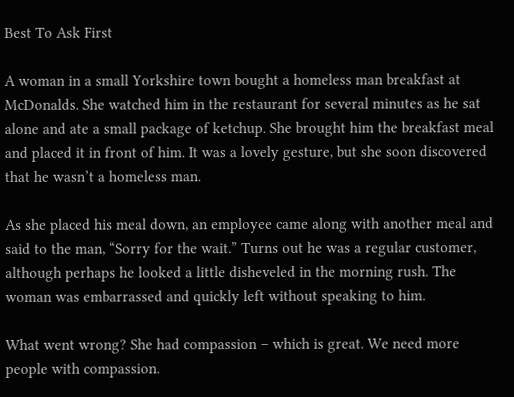Best To Ask First

A woman in a small Yorkshire town bought a homeless man breakfast at McDonalds. She watched him in the restaurant for several minutes as he sat alone and ate a small package of ketchup. She brought him the breakfast meal and placed it in front of him. It was a lovely gesture, but she soon discovered that he wasn’t a homeless man.

As she placed his meal down, an employee came along with another meal and said to the man, “Sorry for the wait.” Turns out he was a regular customer, although perhaps he looked a little disheveled in the morning rush. The woman was embarrassed and quickly left without speaking to him.

What went wrong? She had compassion – which is great. We need more people with compassion.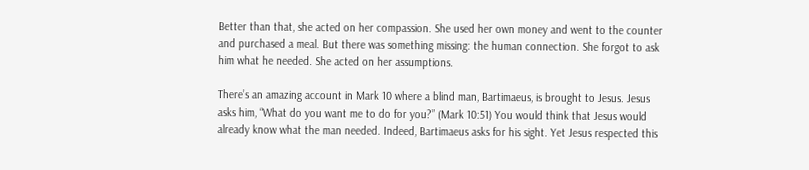Better than that, she acted on her compassion. She used her own money and went to the counter and purchased a meal. But there was something missing: the human connection. She forgot to ask him what he needed. She acted on her assumptions.

There’s an amazing account in Mark 10 where a blind man, Bartimaeus, is brought to Jesus. Jesus asks him, “What do you want me to do for you?” (Mark 10:51) You would think that Jesus would already know what the man needed. Indeed, Bartimaeus asks for his sight. Yet Jesus respected this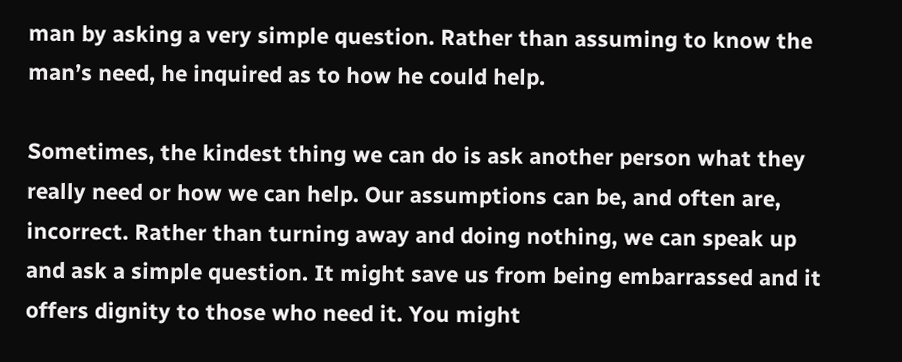man by asking a very simple question. Rather than assuming to know the man’s need, he inquired as to how he could help.

Sometimes, the kindest thing we can do is ask another person what they really need or how we can help. Our assumptions can be, and often are, incorrect. Rather than turning away and doing nothing, we can speak up and ask a simple question. It might save us from being embarrassed and it offers dignity to those who need it. You might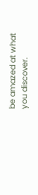be amazed at what you discover.